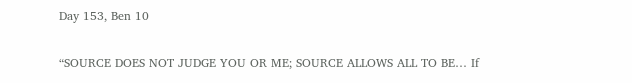Day 153, Ben 10

“SOURCE DOES NOT JUDGE YOU OR ME; SOURCE ALLOWS ALL TO BE… If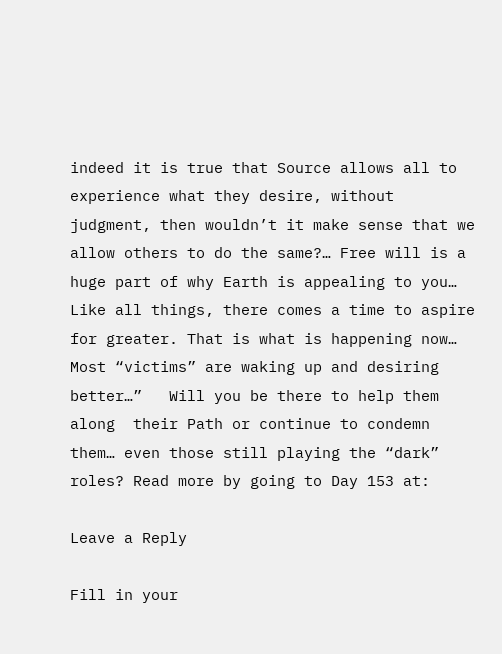indeed it is true that Source allows all to experience what they desire, without judgment, then wouldn’t it make sense that we allow others to do the same?… Free will is a huge part of why Earth is appealing to you… Like all things, there comes a time to aspire for greater. That is what is happening now… Most “victims” are waking up and desiring better…”   Will you be there to help them along  their Path or continue to condemn them… even those still playing the “dark” roles? Read more by going to Day 153 at:

Leave a Reply

Fill in your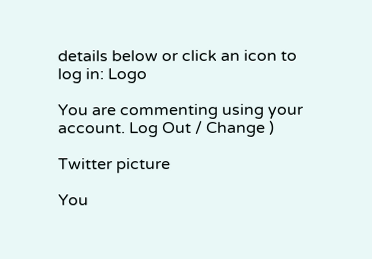details below or click an icon to log in: Logo

You are commenting using your account. Log Out / Change )

Twitter picture

You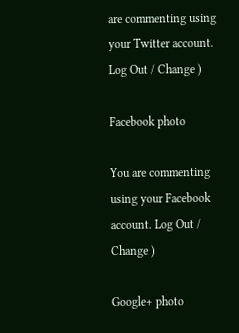are commenting using your Twitter account. Log Out / Change )

Facebook photo

You are commenting using your Facebook account. Log Out / Change )

Google+ photo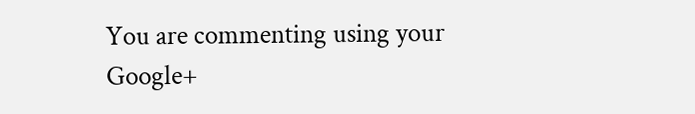You are commenting using your Google+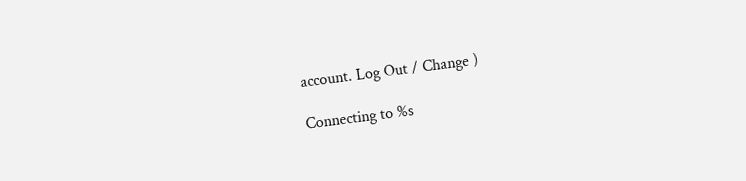account. Log Out / Change )

Connecting to %s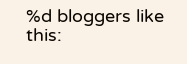%d bloggers like this: